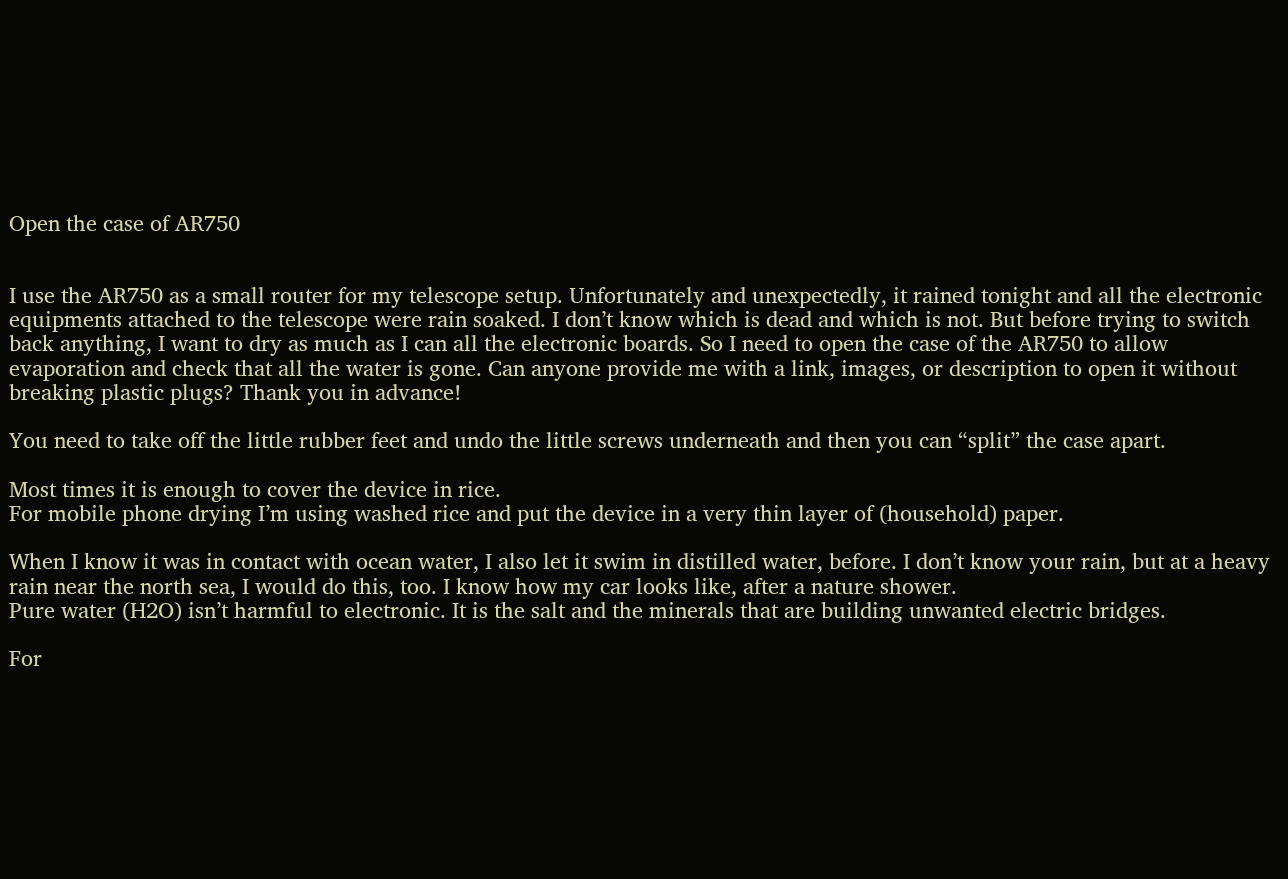Open the case of AR750


I use the AR750 as a small router for my telescope setup. Unfortunately and unexpectedly, it rained tonight and all the electronic equipments attached to the telescope were rain soaked. I don’t know which is dead and which is not. But before trying to switch back anything, I want to dry as much as I can all the electronic boards. So I need to open the case of the AR750 to allow evaporation and check that all the water is gone. Can anyone provide me with a link, images, or description to open it without breaking plastic plugs? Thank you in advance!

You need to take off the little rubber feet and undo the little screws underneath and then you can “split” the case apart.

Most times it is enough to cover the device in rice.
For mobile phone drying I’m using washed rice and put the device in a very thin layer of (household) paper.

When I know it was in contact with ocean water, I also let it swim in distilled water, before. I don’t know your rain, but at a heavy rain near the north sea, I would do this, too. I know how my car looks like, after a nature shower.
Pure water (H2O) isn’t harmful to electronic. It is the salt and the minerals that are building unwanted electric bridges.

For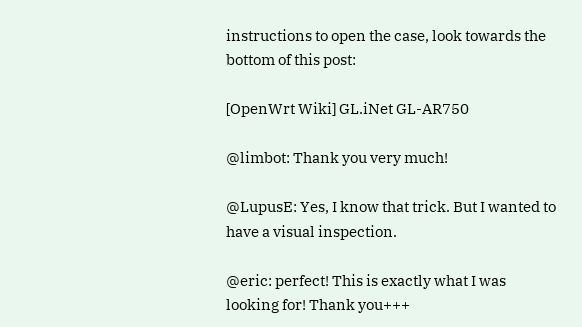instructions to open the case, look towards the bottom of this post:

[OpenWrt Wiki] GL.iNet GL-AR750

@limbot: Thank you very much!

@LupusE: Yes, I know that trick. But I wanted to have a visual inspection.

@eric: perfect! This is exactly what I was looking for! Thank you+++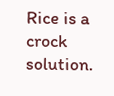Rice is a crock solution.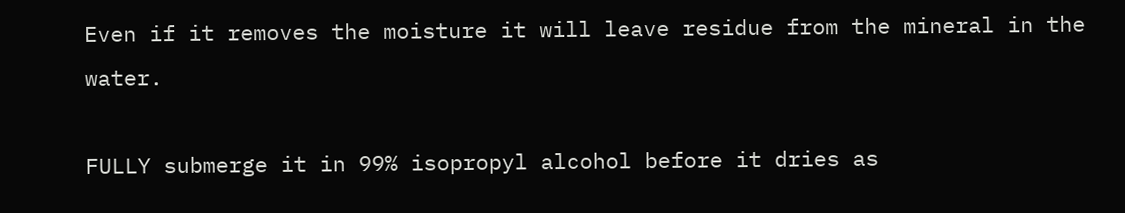Even if it removes the moisture it will leave residue from the mineral in the water.

FULLY submerge it in 99% isopropyl alcohol before it dries as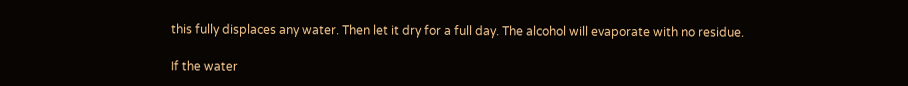this fully displaces any water. Then let it dry for a full day. The alcohol will evaporate with no residue.

If the water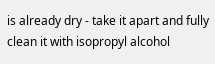is already dry - take it apart and fully clean it with isopropyl alcohol